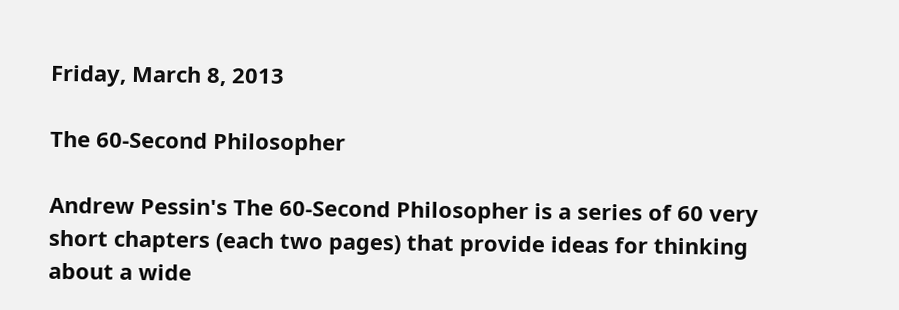Friday, March 8, 2013

The 60-Second Philosopher

Andrew Pessin's The 60-Second Philosopher is a series of 60 very short chapters (each two pages) that provide ideas for thinking about a wide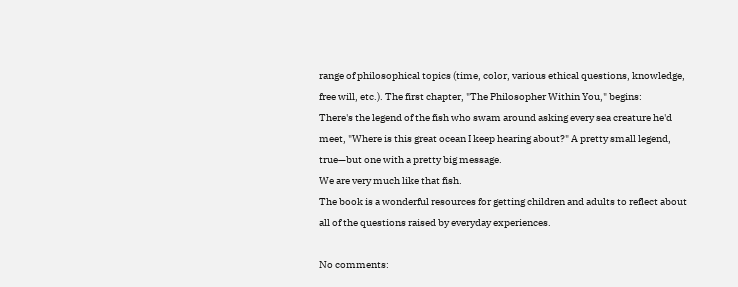range of philosophical topics (time, color, various ethical questions, knowledge, free will, etc.). The first chapter, "The Philosopher Within You," begins:
There's the legend of the fish who swam around asking every sea creature he'd meet, "Where is this great ocean I keep hearing about?" A pretty small legend, true—but one with a pretty big message.
We are very much like that fish.
The book is a wonderful resources for getting children and adults to reflect about all of the questions raised by everyday experiences.

No comments: